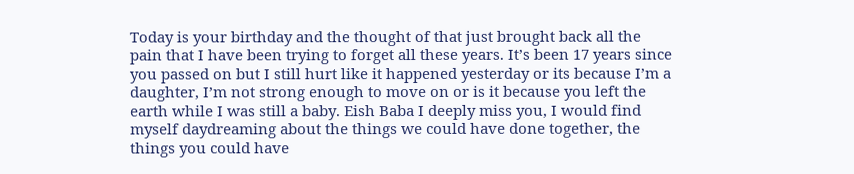Today is your birthday and the thought of that just brought back all the pain that I have been trying to forget all these years. It’s been 17 years since you passed on but I still hurt like it happened yesterday or its because I’m a daughter, I’m not strong enough to move on or is it because you left the earth while I was still a baby. Eish Baba I deeply miss you, I would find myself daydreaming about the things we could have done together, the things you could have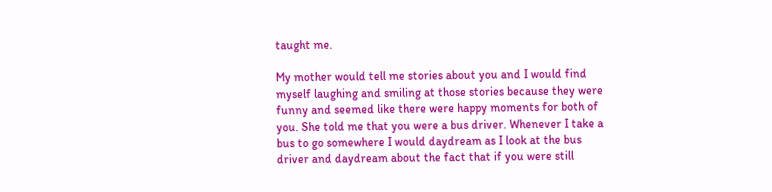taught me.

My mother would tell me stories about you and I would find myself laughing and smiling at those stories because they were funny and seemed like there were happy moments for both of you. She told me that you were a bus driver. Whenever I take a bus to go somewhere I would daydream as I look at the bus driver and daydream about the fact that if you were still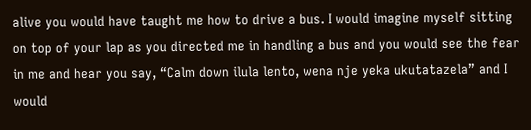alive you would have taught me how to drive a bus. I would imagine myself sitting on top of your lap as you directed me in handling a bus and you would see the fear in me and hear you say, “Calm down ilula lento, wena nje yeka ukutatazela” and I would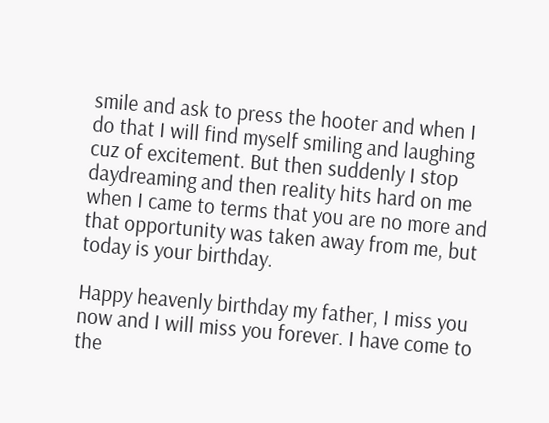smile and ask to press the hooter and when I do that I will find myself smiling and laughing cuz of excitement. But then suddenly I stop daydreaming and then reality hits hard on me when I came to terms that you are no more and that opportunity was taken away from me, but today is your birthday.

Happy heavenly birthday my father, I miss you now and I will miss you forever. I have come to the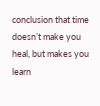conclusion that time doesn’t make you heal, but makes you learn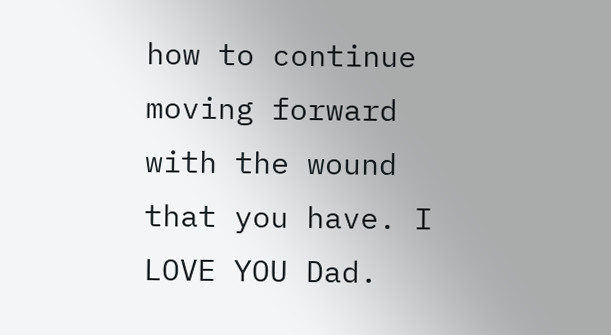how to continue moving forward with the wound that you have. I LOVE YOU Dad.